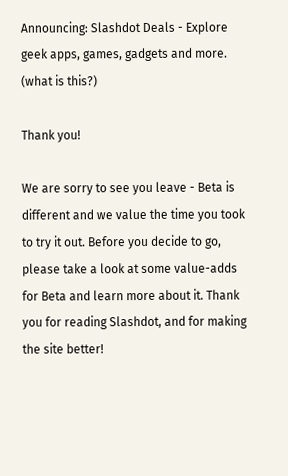Announcing: Slashdot Deals - Explore geek apps, games, gadgets and more. (what is this?)

Thank you!

We are sorry to see you leave - Beta is different and we value the time you took to try it out. Before you decide to go, please take a look at some value-adds for Beta and learn more about it. Thank you for reading Slashdot, and for making the site better!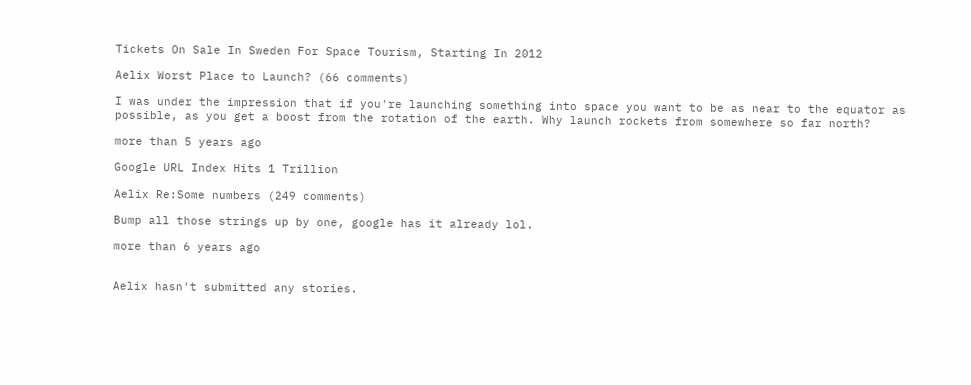Tickets On Sale In Sweden For Space Tourism, Starting In 2012

Aelix Worst Place to Launch? (66 comments)

I was under the impression that if you're launching something into space you want to be as near to the equator as possible, as you get a boost from the rotation of the earth. Why launch rockets from somewhere so far north?

more than 5 years ago

Google URL Index Hits 1 Trillion

Aelix Re:Some numbers (249 comments)

Bump all those strings up by one, google has it already lol.

more than 6 years ago


Aelix hasn't submitted any stories.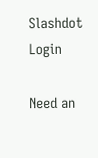Slashdot Login

Need an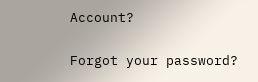Account?

Forgot your password?